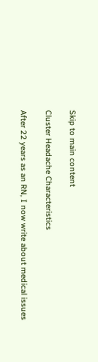Skip to main content

Cluster Headache Characteristics

After 22 years as an RN, I now write about medical issues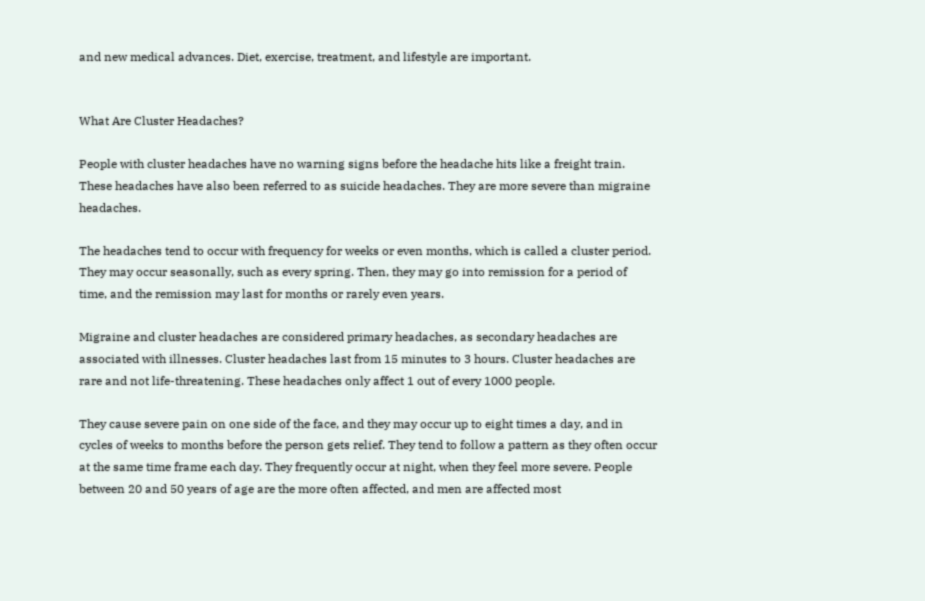and new medical advances. Diet, exercise, treatment, and lifestyle are important.


What Are Cluster Headaches?

People with cluster headaches have no warning signs before the headache hits like a freight train. These headaches have also been referred to as suicide headaches. They are more severe than migraine headaches.

The headaches tend to occur with frequency for weeks or even months, which is called a cluster period. They may occur seasonally, such as every spring. Then, they may go into remission for a period of time, and the remission may last for months or rarely even years.

Migraine and cluster headaches are considered primary headaches, as secondary headaches are associated with illnesses. Cluster headaches last from 15 minutes to 3 hours. Cluster headaches are rare and not life-threatening. These headaches only affect 1 out of every 1000 people.

They cause severe pain on one side of the face, and they may occur up to eight times a day, and in cycles of weeks to months before the person gets relief. They tend to follow a pattern as they often occur at the same time frame each day. They frequently occur at night, when they feel more severe. People between 20 and 50 years of age are the more often affected, and men are affected most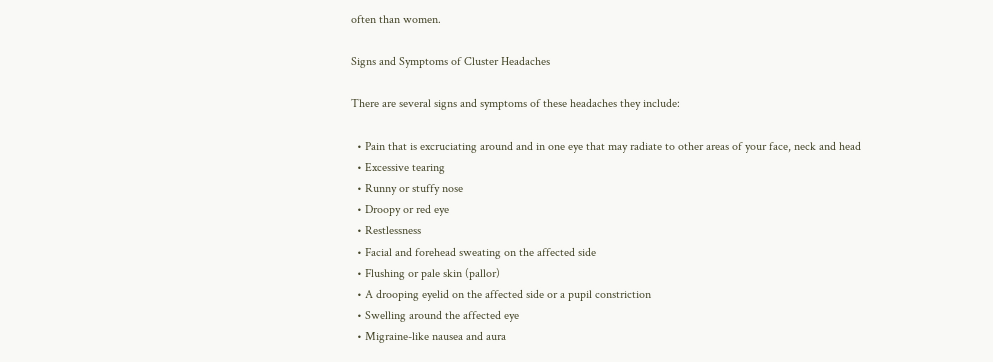often than women.

Signs and Symptoms of Cluster Headaches

There are several signs and symptoms of these headaches they include:

  • Pain that is excruciating around and in one eye that may radiate to other areas of your face, neck and head
  • Excessive tearing
  • Runny or stuffy nose
  • Droopy or red eye
  • Restlessness
  • Facial and forehead sweating on the affected side
  • Flushing or pale skin (pallor)
  • A drooping eyelid on the affected side or a pupil constriction
  • Swelling around the affected eye
  • Migraine-like nausea and aura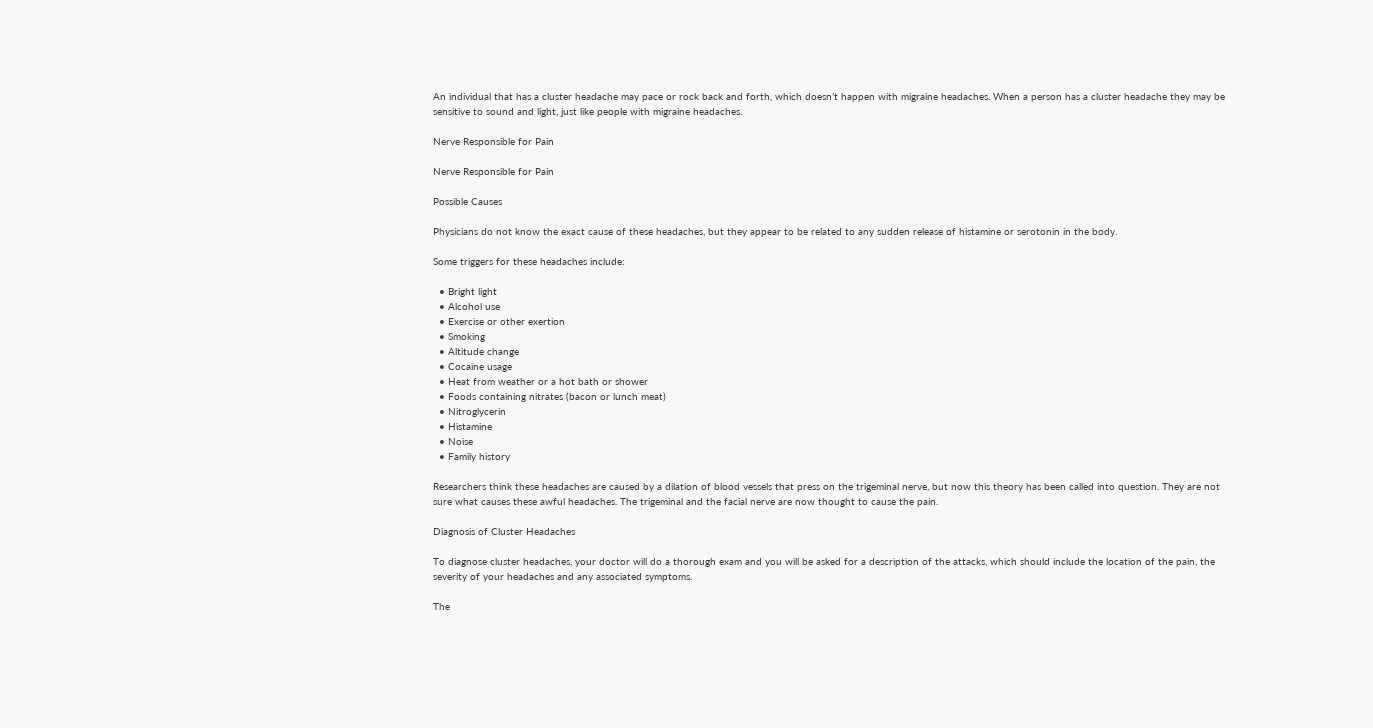An individual that has a cluster headache may pace or rock back and forth, which doesn’t happen with migraine headaches. When a person has a cluster headache they may be sensitive to sound and light, just like people with migraine headaches.

Nerve Responsible for Pain

Nerve Responsible for Pain

Possible Causes

Physicians do not know the exact cause of these headaches, but they appear to be related to any sudden release of histamine or serotonin in the body.

Some triggers for these headaches include:

  • Bright light
  • Alcohol use
  • Exercise or other exertion
  • Smoking
  • Altitude change
  • Cocaine usage
  • Heat from weather or a hot bath or shower
  • Foods containing nitrates (bacon or lunch meat)
  • Nitroglycerin
  • Histamine
  • Noise
  • Family history

Researchers think these headaches are caused by a dilation of blood vessels that press on the trigeminal nerve, but now this theory has been called into question. They are not sure what causes these awful headaches. The trigeminal and the facial nerve are now thought to cause the pain.

Diagnosis of Cluster Headaches

To diagnose cluster headaches, your doctor will do a thorough exam and you will be asked for a description of the attacks, which should include the location of the pain, the severity of your headaches and any associated symptoms.

The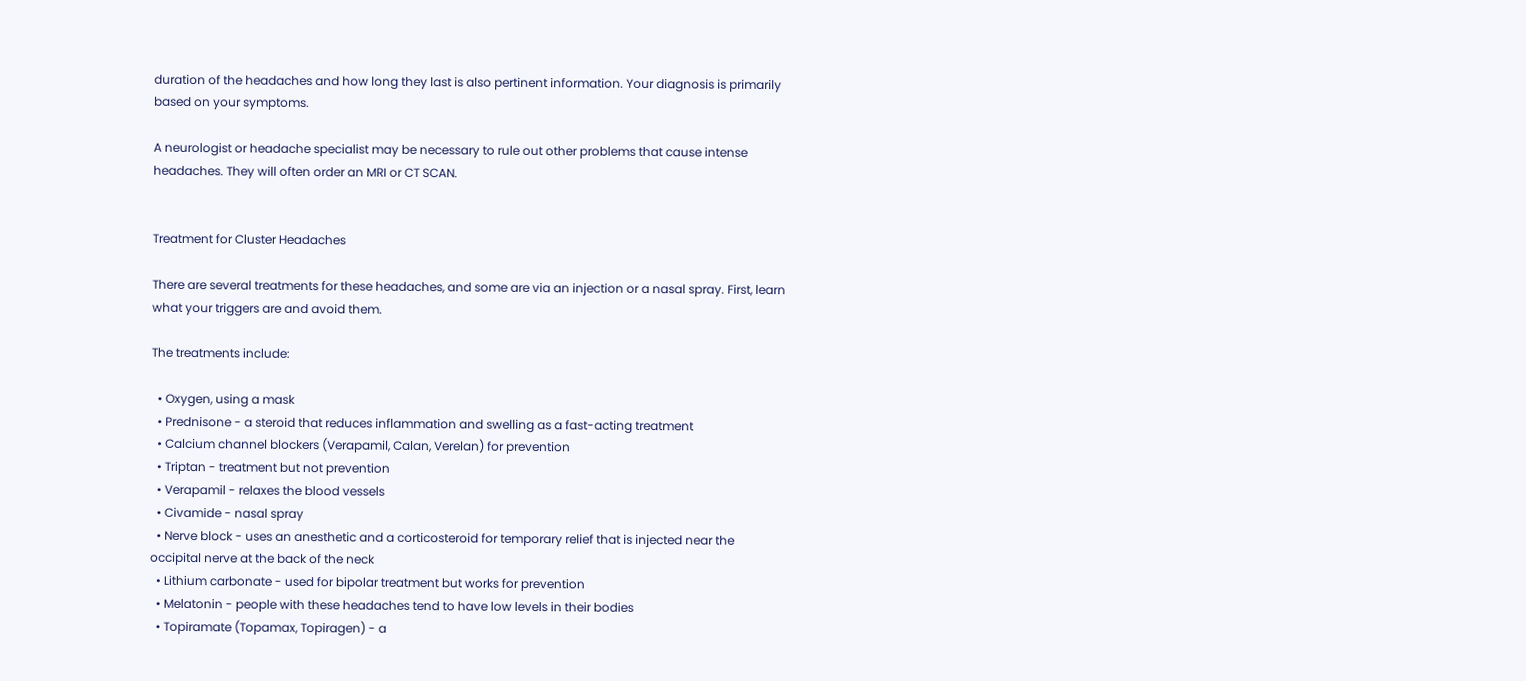duration of the headaches and how long they last is also pertinent information. Your diagnosis is primarily based on your symptoms.

A neurologist or headache specialist may be necessary to rule out other problems that cause intense headaches. They will often order an MRI or CT SCAN.


Treatment for Cluster Headaches

There are several treatments for these headaches, and some are via an injection or a nasal spray. First, learn what your triggers are and avoid them.

The treatments include:

  • Oxygen, using a mask
  • Prednisone - a steroid that reduces inflammation and swelling as a fast-acting treatment
  • Calcium channel blockers (Verapamil, Calan, Verelan) for prevention
  • Triptan - treatment but not prevention
  • Verapamil - relaxes the blood vessels
  • Civamide - nasal spray
  • Nerve block - uses an anesthetic and a corticosteroid for temporary relief that is injected near the occipital nerve at the back of the neck
  • Lithium carbonate - used for bipolar treatment but works for prevention
  • Melatonin - people with these headaches tend to have low levels in their bodies
  • Topiramate (Topamax, Topiragen) - a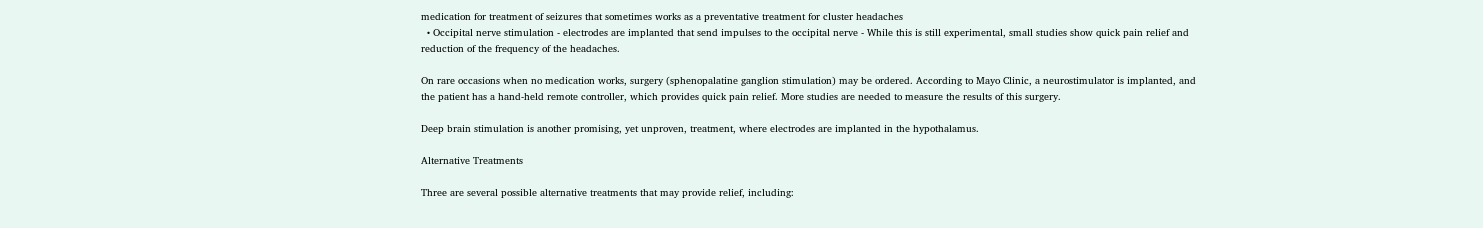medication for treatment of seizures that sometimes works as a preventative treatment for cluster headaches
  • Occipital nerve stimulation - electrodes are implanted that send impulses to the occipital nerve - While this is still experimental, small studies show quick pain relief and reduction of the frequency of the headaches.

On rare occasions when no medication works, surgery (sphenopalatine ganglion stimulation) may be ordered. According to Mayo Clinic, a neurostimulator is implanted, and the patient has a hand-held remote controller, which provides quick pain relief. More studies are needed to measure the results of this surgery.

Deep brain stimulation is another promising, yet unproven, treatment, where electrodes are implanted in the hypothalamus.

Alternative Treatments

Three are several possible alternative treatments that may provide relief, including: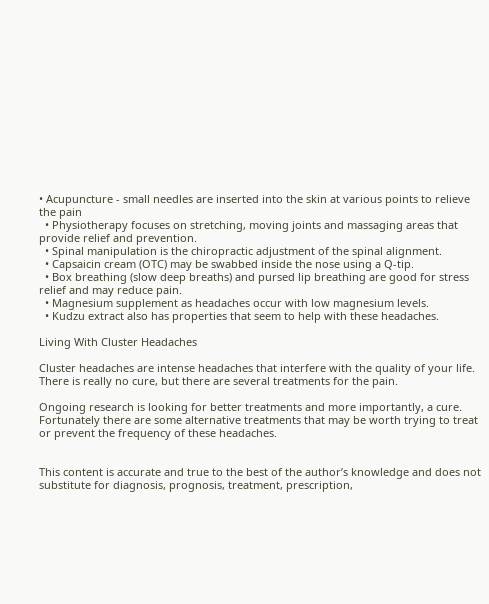• Acupuncture - small needles are inserted into the skin at various points to relieve the pain
  • Physiotherapy focuses on stretching, moving joints and massaging areas that provide relief and prevention.
  • Spinal manipulation is the chiropractic adjustment of the spinal alignment.
  • Capsaicin cream (OTC) may be swabbed inside the nose using a Q-tip.
  • Box breathing (slow deep breaths) and pursed lip breathing are good for stress relief and may reduce pain.
  • Magnesium supplement as headaches occur with low magnesium levels.
  • Kudzu extract also has properties that seem to help with these headaches.

Living With Cluster Headaches

Cluster headaches are intense headaches that interfere with the quality of your life. There is really no cure, but there are several treatments for the pain.

Ongoing research is looking for better treatments and more importantly, a cure. Fortunately there are some alternative treatments that may be worth trying to treat or prevent the frequency of these headaches.


This content is accurate and true to the best of the author’s knowledge and does not substitute for diagnosis, prognosis, treatment, prescription,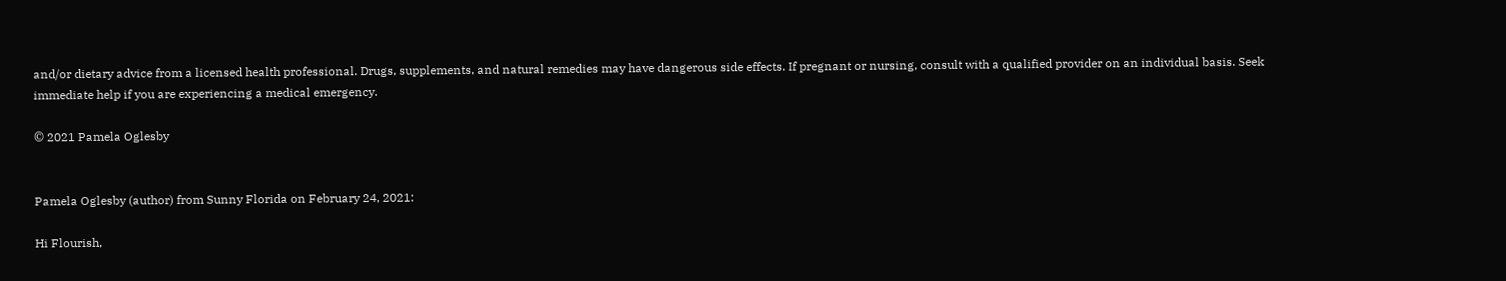and/or dietary advice from a licensed health professional. Drugs, supplements, and natural remedies may have dangerous side effects. If pregnant or nursing, consult with a qualified provider on an individual basis. Seek immediate help if you are experiencing a medical emergency.

© 2021 Pamela Oglesby


Pamela Oglesby (author) from Sunny Florida on February 24, 2021:

Hi Flourish,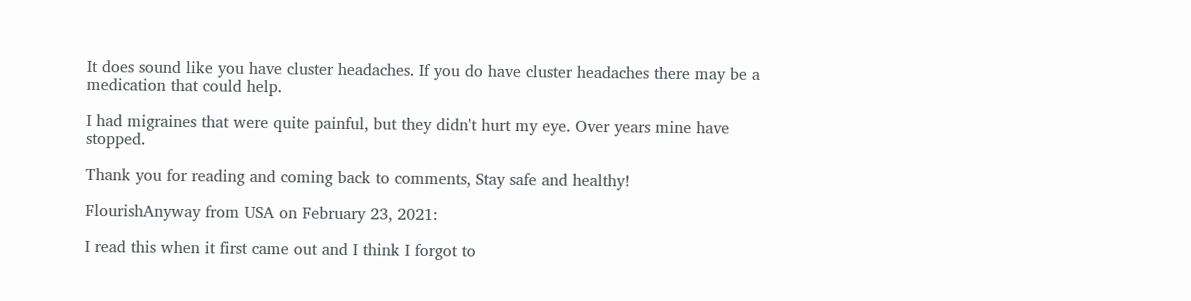It does sound like you have cluster headaches. If you do have cluster headaches there may be a medication that could help.

I had migraines that were quite painful, but they didn't hurt my eye. Over years mine have stopped.

Thank you for reading and coming back to comments, Stay safe and healthy!

FlourishAnyway from USA on February 23, 2021:

I read this when it first came out and I think I forgot to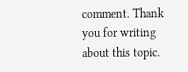comment. Thank you for writing about this topic.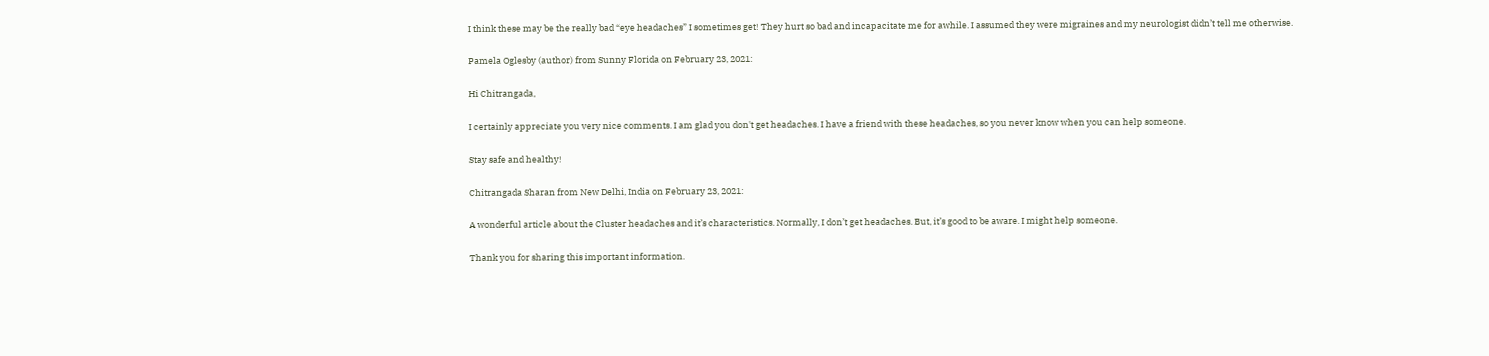I think these may be the really bad “eye headaches” I sometimes get! They hurt so bad and incapacitate me for awhile. I assumed they were migraines and my neurologist didn’t tell me otherwise.

Pamela Oglesby (author) from Sunny Florida on February 23, 2021:

Hi Chitrangada,

I certainly appreciate you very nice comments. I am glad you don't get headaches. I have a friend with these headaches, so you never know when you can help someone.

Stay safe and healthy!

Chitrangada Sharan from New Delhi, India on February 23, 2021:

A wonderful article about the Cluster headaches and it’s characteristics. Normally, I don’t get headaches. But, it’s good to be aware. I might help someone.

Thank you for sharing this important information.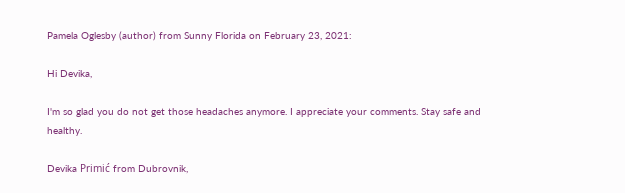Pamela Oglesby (author) from Sunny Florida on February 23, 2021:

Hi Devika,

I'm so glad you do not get those headaches anymore. I appreciate your comments. Stay safe and healthy.

Devika Primić from Dubrovnik,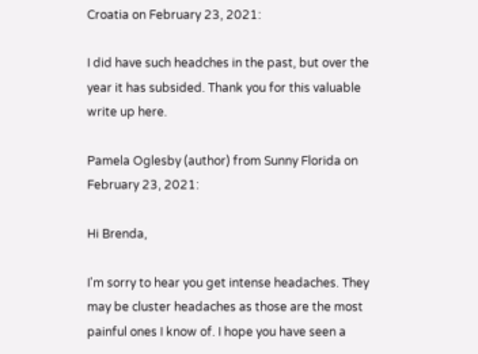Croatia on February 23, 2021:

I did have such headches in the past, but over the year it has subsided. Thank you for this valuable write up here.

Pamela Oglesby (author) from Sunny Florida on February 23, 2021:

Hi Brenda,

I'm sorry to hear you get intense headaches. They may be cluster headaches as those are the most painful ones I know of. I hope you have seen a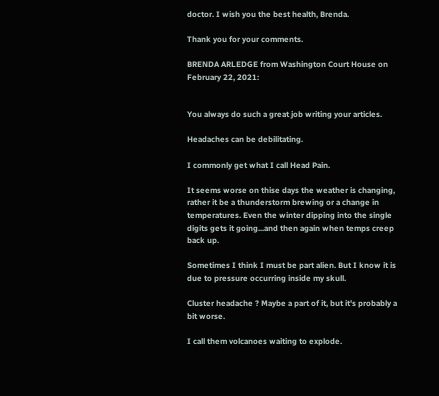doctor. I wish you the best health, Brenda.

Thank you for your comments.

BRENDA ARLEDGE from Washington Court House on February 22, 2021:


You always do such a great job writing your articles.

Headaches can be debilitating.

I commonly get what I call Head Pain.

It seems worse on thise days the weather is changing, rather it be a thunderstorm brewing or a change in temperatures. Even the winter dipping into the single digits gets it going...and then again when temps creep back up.

Sometimes I think I must be part alien. But I know it is due to pressure occurring inside my skull.

Cluster headache ? Maybe a part of it, but it's probably a bit worse.

I call them volcanoes waiting to explode.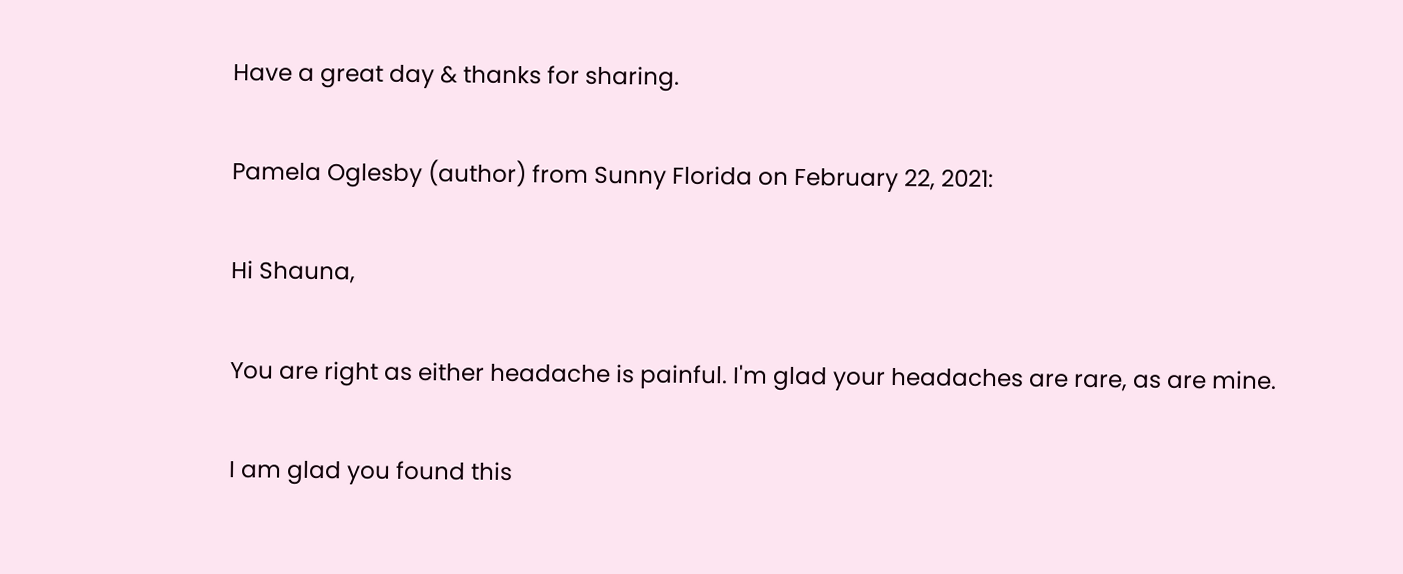Have a great day & thanks for sharing.

Pamela Oglesby (author) from Sunny Florida on February 22, 2021:

Hi Shauna,

You are right as either headache is painful. I'm glad your headaches are rare, as are mine.

I am glad you found this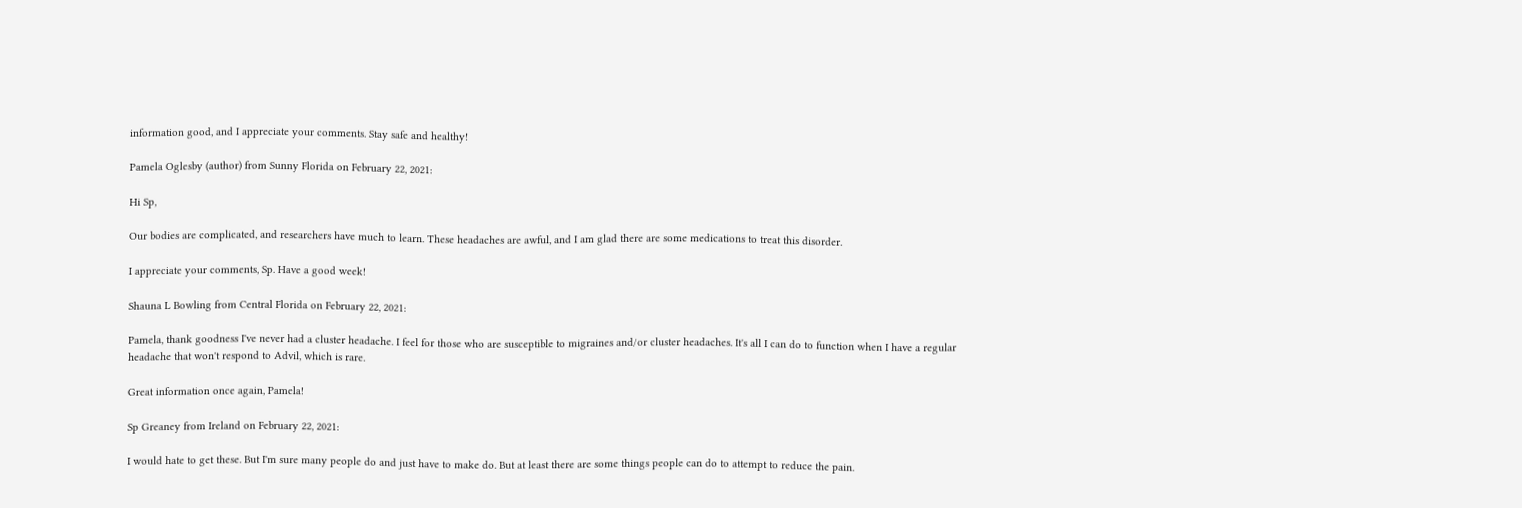information good, and I appreciate your comments. Stay safe and healthy!

Pamela Oglesby (author) from Sunny Florida on February 22, 2021:

Hi Sp,

Our bodies are complicated, and researchers have much to learn. These headaches are awful, and I am glad there are some medications to treat this disorder.

I appreciate your comments, Sp. Have a good week!

Shauna L Bowling from Central Florida on February 22, 2021:

Pamela, thank goodness I've never had a cluster headache. I feel for those who are susceptible to migraines and/or cluster headaches. It's all I can do to function when I have a regular headache that won't respond to Advil, which is rare.

Great information once again, Pamela!

Sp Greaney from Ireland on February 22, 2021:

I would hate to get these. But I'm sure many people do and just have to make do. But at least there are some things people can do to attempt to reduce the pain.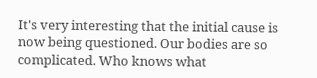It's very interesting that the initial cause is now being questioned. Our bodies are so complicated. Who knows what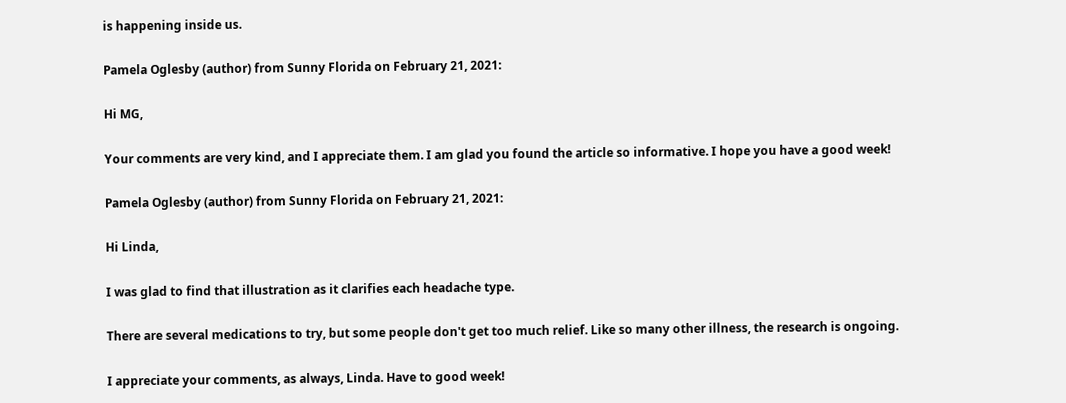is happening inside us.

Pamela Oglesby (author) from Sunny Florida on February 21, 2021:

Hi MG,

Your comments are very kind, and I appreciate them. I am glad you found the article so informative. I hope you have a good week!

Pamela Oglesby (author) from Sunny Florida on February 21, 2021:

Hi Linda,

I was glad to find that illustration as it clarifies each headache type.

There are several medications to try, but some people don't get too much relief. Like so many other illness, the research is ongoing.

I appreciate your comments, as always, Linda. Have to good week!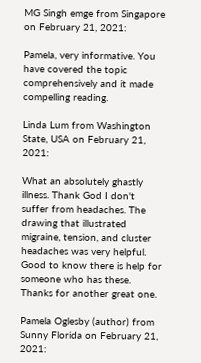MG Singh emge from Singapore on February 21, 2021:

Pamela, very informative. You have covered the topic comprehensively and it made compelling reading.

Linda Lum from Washington State, USA on February 21, 2021:

What an absolutely ghastly illness. Thank God I don't suffer from headaches. The drawing that illustrated migraine, tension, and cluster headaches was very helpful. Good to know there is help for someone who has these. Thanks for another great one.

Pamela Oglesby (author) from Sunny Florida on February 21, 2021: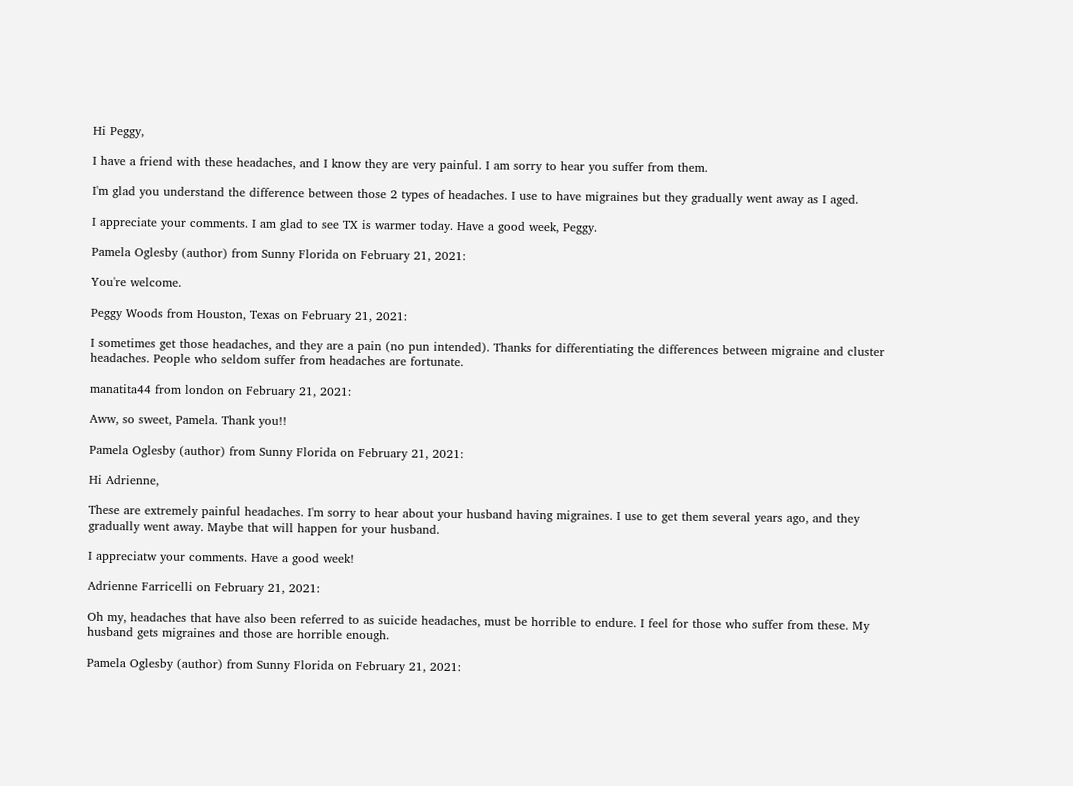Hi Peggy,

I have a friend with these headaches, and I know they are very painful. I am sorry to hear you suffer from them.

I'm glad you understand the difference between those 2 types of headaches. I use to have migraines but they gradually went away as I aged.

I appreciate your comments. I am glad to see TX is warmer today. Have a good week, Peggy.

Pamela Oglesby (author) from Sunny Florida on February 21, 2021:

You're welcome.

Peggy Woods from Houston, Texas on February 21, 2021:

I sometimes get those headaches, and they are a pain (no pun intended). Thanks for differentiating the differences between migraine and cluster headaches. People who seldom suffer from headaches are fortunate.

manatita44 from london on February 21, 2021:

Aww, so sweet, Pamela. Thank you!!

Pamela Oglesby (author) from Sunny Florida on February 21, 2021:

Hi Adrienne,

These are extremely painful headaches. I'm sorry to hear about your husband having migraines. I use to get them several years ago, and they gradually went away. Maybe that will happen for your husband.

I appreciatw your comments. Have a good week!

Adrienne Farricelli on February 21, 2021:

Oh my, headaches that have also been referred to as suicide headaches, must be horrible to endure. I feel for those who suffer from these. My husband gets migraines and those are horrible enough.

Pamela Oglesby (author) from Sunny Florida on February 21, 2021: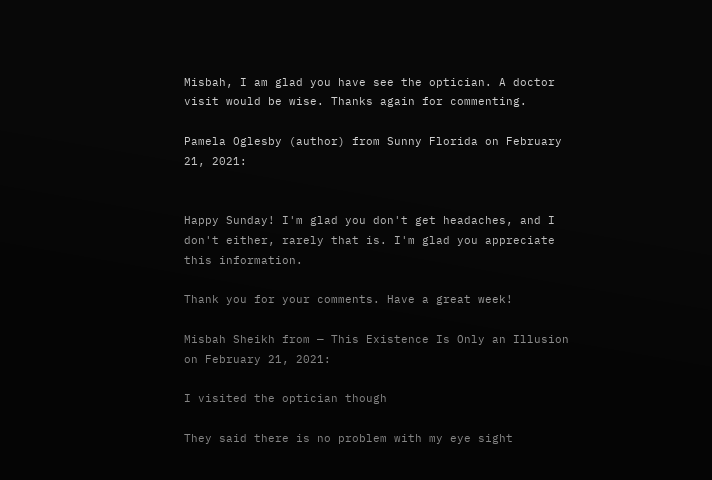Misbah, I am glad you have see the optician. A doctor visit would be wise. Thanks again for commenting.

Pamela Oglesby (author) from Sunny Florida on February 21, 2021:


Happy Sunday! I'm glad you don't get headaches, and I don't either, rarely that is. I'm glad you appreciate this information.

Thank you for your comments. Have a great week!

Misbah Sheikh from — This Existence Is Only an Illusion on February 21, 2021:

I visited the optician though

They said there is no problem with my eye sight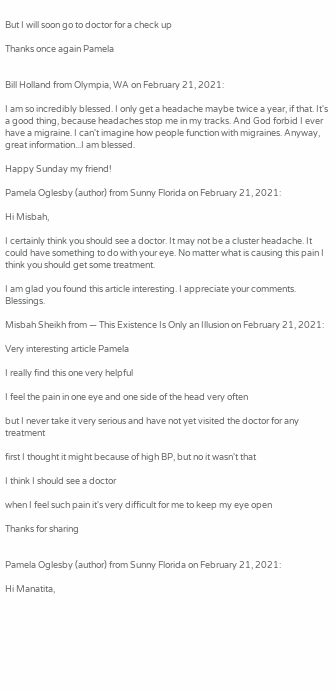But I will soon go to doctor for a check up

Thanks once again Pamela


Bill Holland from Olympia, WA on February 21, 2021:

I am so incredibly blessed. I only get a headache maybe twice a year, if that. It's a good thing, because headaches stop me in my tracks. And God forbid I ever have a migraine. I can't imagine how people function with migraines. Anyway, great information...I am blessed.

Happy Sunday my friend!

Pamela Oglesby (author) from Sunny Florida on February 21, 2021:

Hi Misbah,

I certainly think you should see a doctor. It may not be a cluster headache. It could have something to do with your eye. No matter what is causing this pain I think you should get some treatment.

I am glad you found this article interesting. I appreciate your comments. Blessings.

Misbah Sheikh from — This Existence Is Only an Illusion on February 21, 2021:

Very interesting article Pamela

I really find this one very helpful

I feel the pain in one eye and one side of the head very often

but I never take it very serious and have not yet visited the doctor for any treatment

first I thought it might because of high BP, but no it wasn't that

I think I should see a doctor

when I feel such pain it's very difficult for me to keep my eye open

Thanks for sharing


Pamela Oglesby (author) from Sunny Florida on February 21, 2021:

Hi Manatita,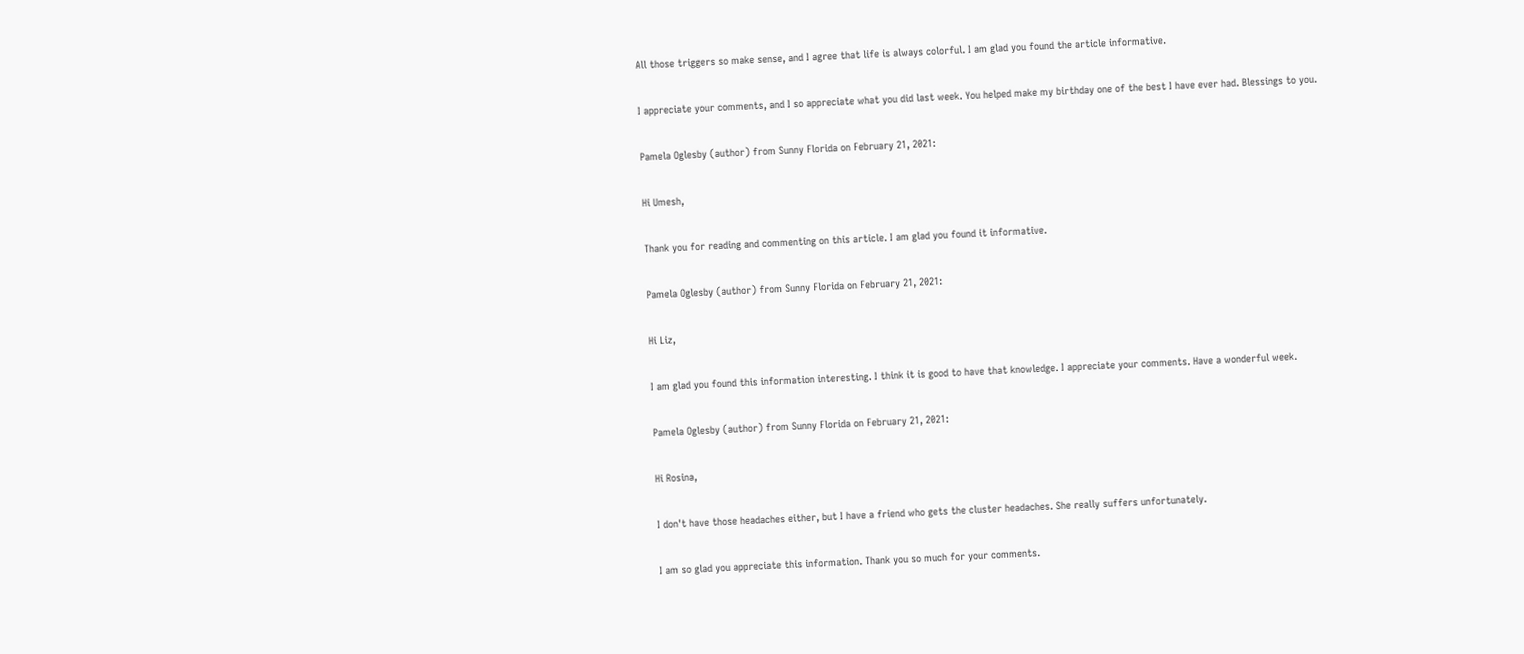All those triggers so make sense, and I agree that life is always colorful. I am glad you found the article informative.

I appreciate your comments, and I so appreciate what you did last week. You helped make my birthday one of the best I have ever had. Blessings to you.

Pamela Oglesby (author) from Sunny Florida on February 21, 2021:

Hi Umesh,

Thank you for reading and commenting on this article. I am glad you found it informative.

Pamela Oglesby (author) from Sunny Florida on February 21, 2021:

Hi Liz,

I am glad you found this information interesting. I think it is good to have that knowledge. I appreciate your comments. Have a wonderful week.

Pamela Oglesby (author) from Sunny Florida on February 21, 2021:

Hi Rosina,

I don't have those headaches either, but I have a friend who gets the cluster headaches. She really suffers unfortunately.

I am so glad you appreciate this information. Thank you so much for your comments.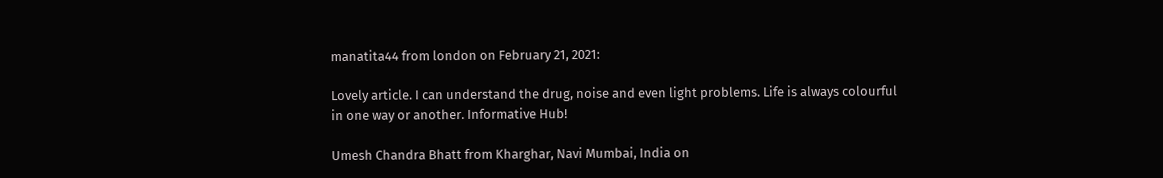manatita44 from london on February 21, 2021:

Lovely article. I can understand the drug, noise and even light problems. Life is always colourful in one way or another. Informative Hub!

Umesh Chandra Bhatt from Kharghar, Navi Mumbai, India on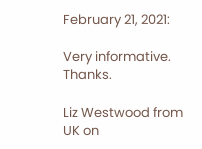February 21, 2021:

Very informative. Thanks.

Liz Westwood from UK on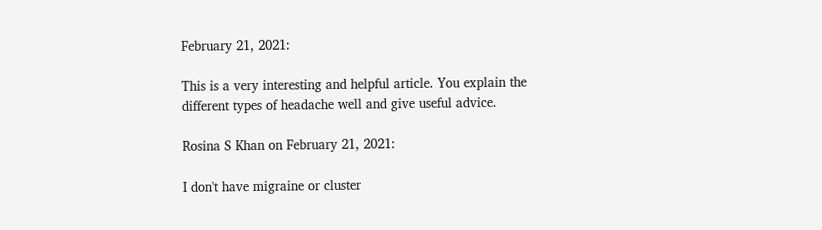February 21, 2021:

This is a very interesting and helpful article. You explain the different types of headache well and give useful advice.

Rosina S Khan on February 21, 2021:

I don't have migraine or cluster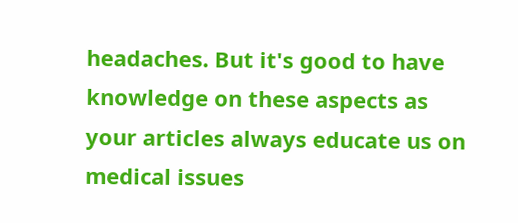headaches. But it's good to have knowledge on these aspects as your articles always educate us on medical issues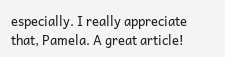especially. I really appreciate that, Pamela. A great article!